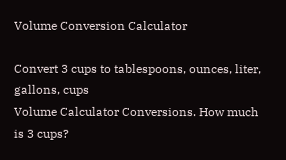Volume Conversion Calculator

Convert 3 cups to tablespoons, ounces, liter, gallons, cups
Volume Calculator Conversions. How much is 3 cups?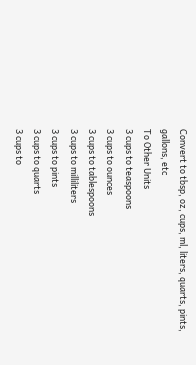Convert to tbsp, oz, cups, ml, liters, quarts, pints, gallons, etc
To Other Units
3 cups to teaspoons
3 cups to ounces
3 cups to tablespoons
3 cups to milliliters
3 cups to pints
3 cups to quarts
3 cups to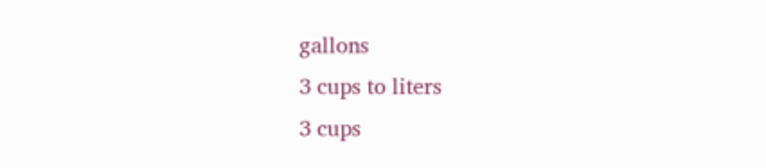gallons
3 cups to liters
3 cups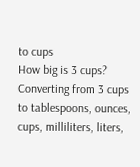to cups
How big is 3 cups? Converting from 3 cups to tablespoons, ounces, cups, milliliters, liters,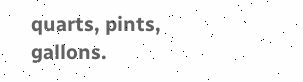quarts, pints, gallons.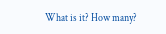What is it? How many?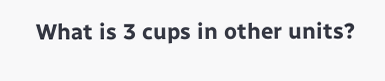What is 3 cups in other units?